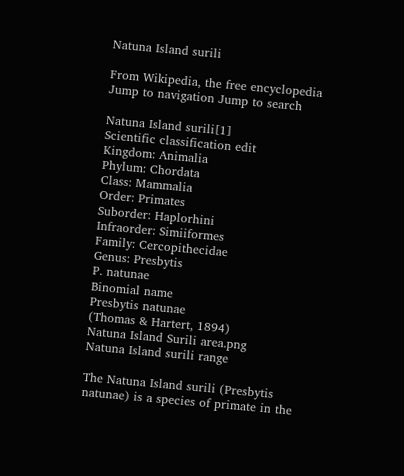Natuna Island surili

From Wikipedia, the free encyclopedia
Jump to navigation Jump to search

Natuna Island surili[1]
Scientific classification edit
Kingdom: Animalia
Phylum: Chordata
Class: Mammalia
Order: Primates
Suborder: Haplorhini
Infraorder: Simiiformes
Family: Cercopithecidae
Genus: Presbytis
P. natunae
Binomial name
Presbytis natunae
(Thomas & Hartert, 1894)
Natuna Island Surili area.png
Natuna Island surili range

The Natuna Island surili (Presbytis natunae) is a species of primate in the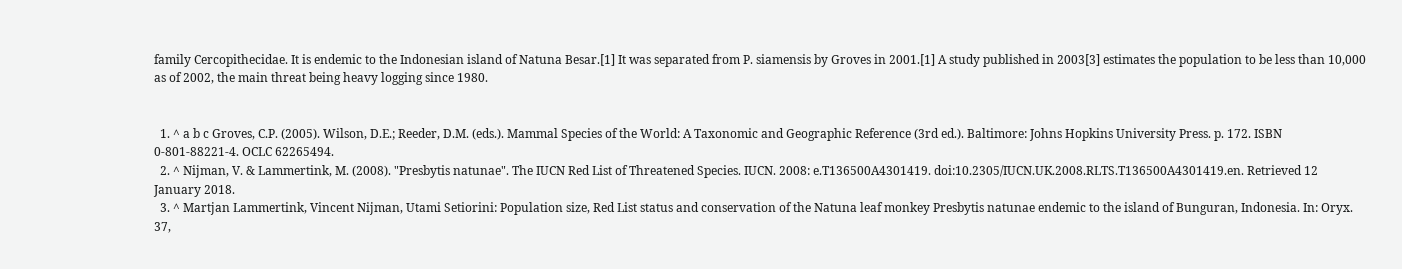family Cercopithecidae. It is endemic to the Indonesian island of Natuna Besar.[1] It was separated from P. siamensis by Groves in 2001.[1] A study published in 2003[3] estimates the population to be less than 10,000 as of 2002, the main threat being heavy logging since 1980.


  1. ^ a b c Groves, C.P. (2005). Wilson, D.E.; Reeder, D.M. (eds.). Mammal Species of the World: A Taxonomic and Geographic Reference (3rd ed.). Baltimore: Johns Hopkins University Press. p. 172. ISBN 0-801-88221-4. OCLC 62265494.
  2. ^ Nijman, V. & Lammertink, M. (2008). "Presbytis natunae". The IUCN Red List of Threatened Species. IUCN. 2008: e.T136500A4301419. doi:10.2305/IUCN.UK.2008.RLTS.T136500A4301419.en. Retrieved 12 January 2018.
  3. ^ Martjan Lammertink, Vincent Nijman, Utami Setiorini: Population size, Red List status and conservation of the Natuna leaf monkey Presbytis natunae endemic to the island of Bunguran, Indonesia. In: Oryx. 37,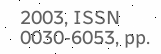2003, ISSN 0030-6053, pp.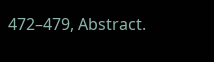472–479, Abstract.